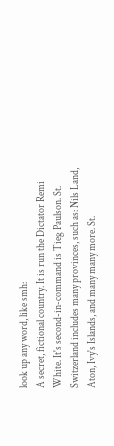look up any word, like smh:
A secret, fictional country. It is run the Dictator Remi White. It's second-in-command is Tieg Paulson. St. Switzerland includes many provinces, such as: Nils Land, Aton, Ivy's Islands, and many many more. St.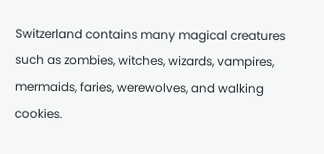Switzerland contains many magical creatures such as zombies, witches, wizards, vampires, mermaids, faries, werewolves, and walking cookies.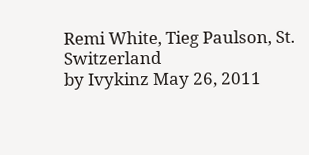Remi White, Tieg Paulson, St. Switzerland
by Ivykinz May 26, 2011